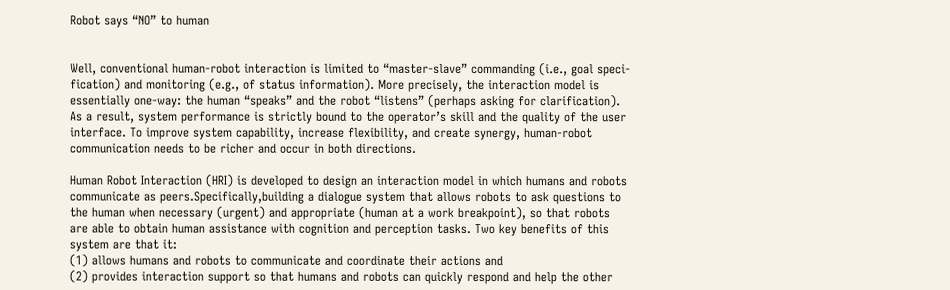Robot says “NO” to human


Well, conventional human-robot interaction is limited to “master-slave” commanding (i.e., goal speci-fication) and monitoring (e.g., of status information). More precisely, the interaction model is essentially one-way: the human “speaks” and the robot “listens” (perhaps asking for clarification). As a result, system performance is strictly bound to the operator’s skill and the quality of the user interface. To improve system capability, increase flexibility, and create synergy, human-robot communication needs to be richer and occur in both directions.

Human Robot Interaction (HRI) is developed to design an interaction model in which humans and robots communicate as peers.Specifically,building a dialogue system that allows robots to ask questions to the human when necessary (urgent) and appropriate (human at a work breakpoint), so that robots are able to obtain human assistance with cognition and perception tasks. Two key benefits of this system are that it:
(1) allows humans and robots to communicate and coordinate their actions and
(2) provides interaction support so that humans and robots can quickly respond and help the other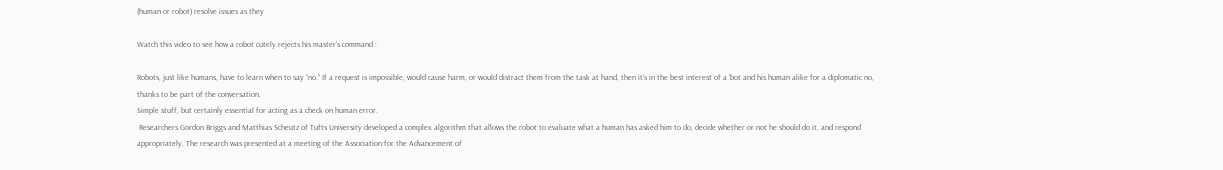(human or robot) resolve issues as they

Watch this video to see how a robot cutely rejects his master’s command :

Robots, just like humans, have to learn when to say “no.” If a request is impossible, would cause harm, or would distract them from the task at hand, then it’s in the best interest of a ‘bot and his human alike for a diplomatic no, thanks to be part of the conversation.
Simple stuff, but certainly essential for acting as a check on human error.
 Researchers Gordon Briggs and Matthias Scheutz of Tufts University developed a complex algorithm that allows the robot to evaluate what a human has asked him to do, decide whether or not he should do it, and respond appropriately. The research was presented at a meeting of the Association for the Advancement of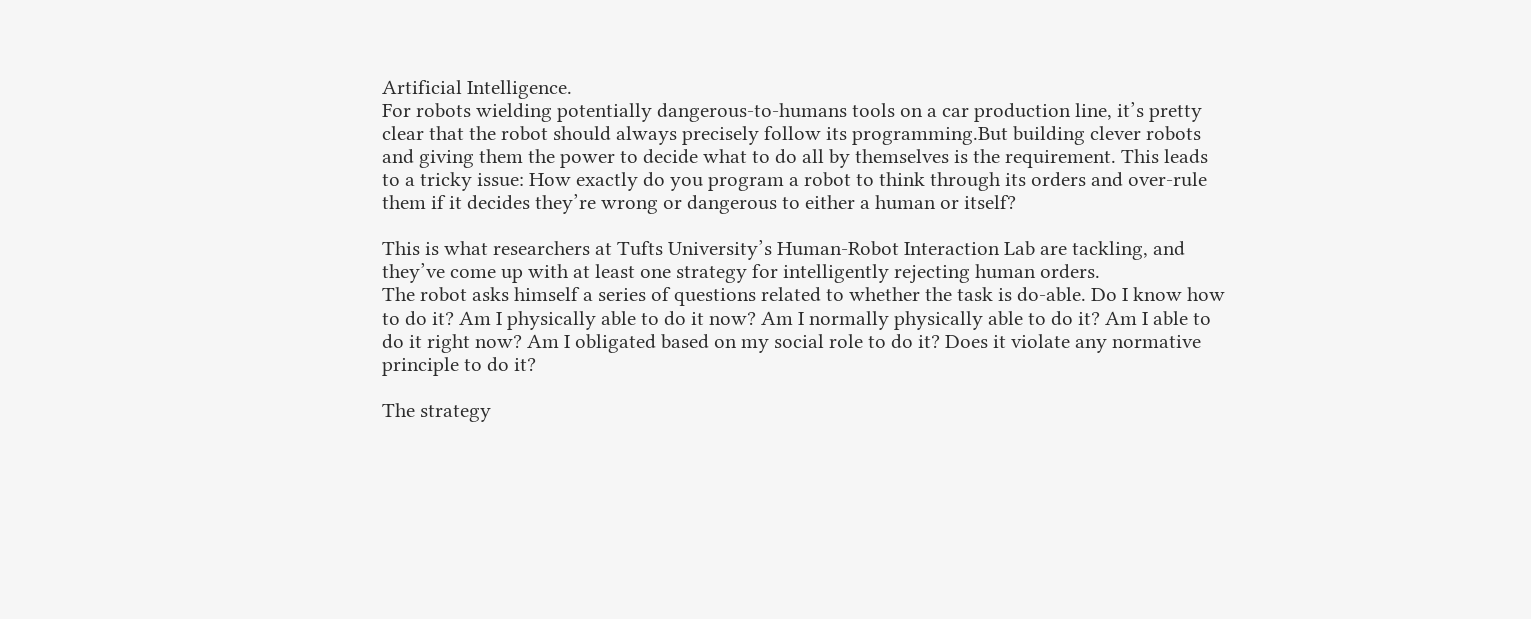Artificial Intelligence.
For robots wielding potentially dangerous-to-humans tools on a car production line, it’s pretty clear that the robot should always precisely follow its programming.But building clever robots and giving them the power to decide what to do all by themselves is the requirement. This leads to a tricky issue: How exactly do you program a robot to think through its orders and over-rule them if it decides they’re wrong or dangerous to either a human or itself?

This is what researchers at Tufts University’s Human-Robot Interaction Lab are tackling, and they’ve come up with at least one strategy for intelligently rejecting human orders.
The robot asks himself a series of questions related to whether the task is do-able. Do I know how to do it? Am I physically able to do it now? Am I normally physically able to do it? Am I able to do it right now? Am I obligated based on my social role to do it? Does it violate any normative principle to do it?

The strategy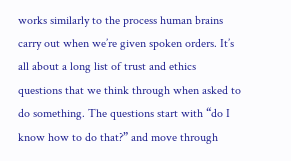works similarly to the process human brains carry out when we’re given spoken orders. It’s all about a long list of trust and ethics questions that we think through when asked to do something. The questions start with “do I know how to do that?” and move through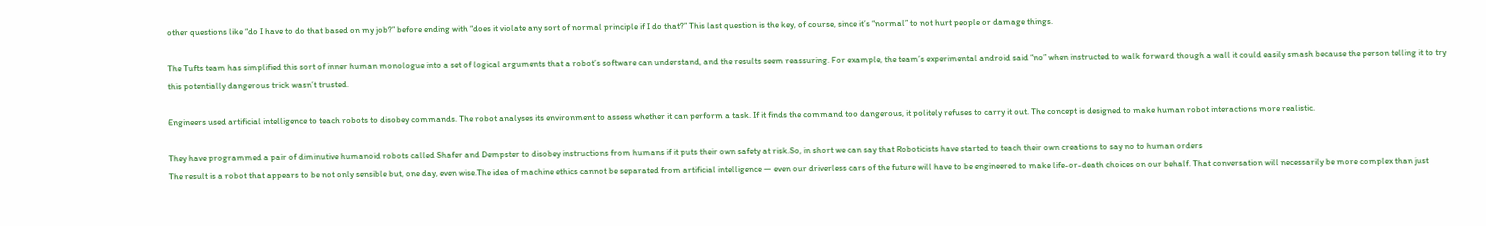other questions like “do I have to do that based on my job?” before ending with “does it violate any sort of normal principle if I do that?” This last question is the key, of course, since it’s “normal” to not hurt people or damage things.

The Tufts team has simplified this sort of inner human monologue into a set of logical arguments that a robot’s software can understand, and the results seem reassuring. For example, the team’s experimental android said “no” when instructed to walk forward though a wall it could easily smash because the person telling it to try this potentially dangerous trick wasn’t trusted.

Engineers used artificial intelligence to teach robots to disobey commands. The robot analyses its environment to assess whether it can perform a task. If it finds the command too dangerous, it politely refuses to carry it out. The concept is designed to make human robot interactions more realistic.

They have programmed a pair of diminutive humanoid robots called Shafer and Dempster to disobey instructions from humans if it puts their own safety at risk.So, in short we can say that Roboticists have started to teach their own creations to say no to human orders
The result is a robot that appears to be not only sensible but, one day, even wise.The idea of machine ethics cannot be separated from artificial intelligence — even our driverless cars of the future will have to be engineered to make life-or-death choices on our behalf. That conversation will necessarily be more complex than just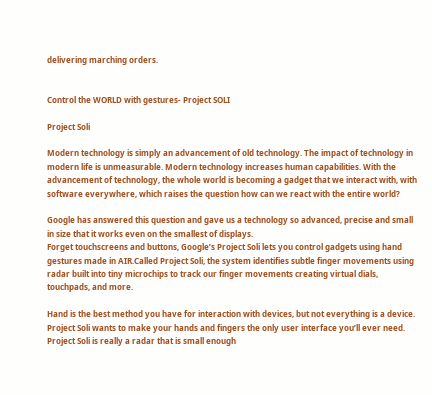delivering marching orders.


Control the WORLD with gestures- Project SOLI

Project Soli

Modern technology is simply an advancement of old technology. The impact of technology in modern life is unmeasurable. Modern technology increases human capabilities. With the advancement of technology, the whole world is becoming a gadget that we interact with, with software everywhere, which raises the question how can we react with the entire world?

Google has answered this question and gave us a technology so advanced, precise and small in size that it works even on the smallest of displays.
Forget touchscreens and buttons, Google’s Project Soli lets you control gadgets using hand gestures made in AIR.Called Project Soli, the system identifies subtle finger movements using radar built into tiny microchips to track our finger movements creating virtual dials, touchpads, and more.

Hand is the best method you have for interaction with devices, but not everything is a device. Project Soli wants to make your hands and fingers the only user interface you’ll ever need. Project Soli is really a radar that is small enough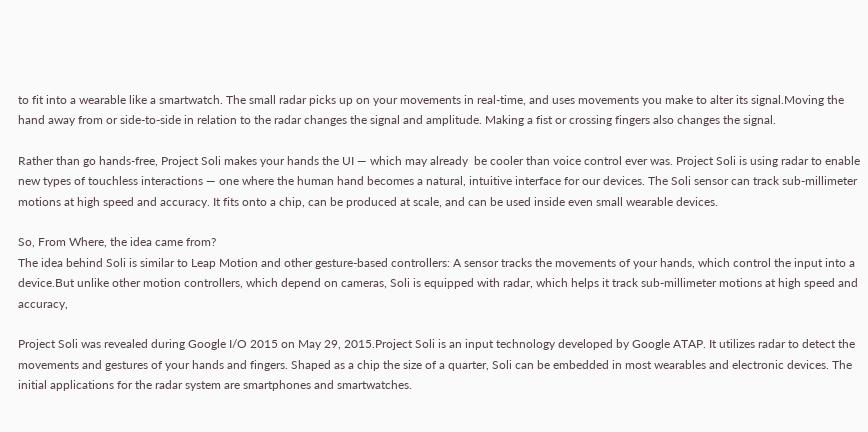to fit into a wearable like a smartwatch. The small radar picks up on your movements in real-time, and uses movements you make to alter its signal.Moving the hand away from or side-to-side in relation to the radar changes the signal and amplitude. Making a fist or crossing fingers also changes the signal.

Rather than go hands-free, Project Soli makes your hands the UI — which may already  be cooler than voice control ever was. Project Soli is using radar to enable new types of touchless interactions — one where the human hand becomes a natural, intuitive interface for our devices. The Soli sensor can track sub-millimeter motions at high speed and accuracy. It fits onto a chip, can be produced at scale, and can be used inside even small wearable devices.

So, From Where, the idea came from?
The idea behind Soli is similar to Leap Motion and other gesture-based controllers: A sensor tracks the movements of your hands, which control the input into a device.But unlike other motion controllers, which depend on cameras, Soli is equipped with radar, which helps it track sub-millimeter motions at high speed and accuracy,

Project Soli was revealed during Google I/O 2015 on May 29, 2015.Project Soli is an input technology developed by Google ATAP. It utilizes radar to detect the movements and gestures of your hands and fingers. Shaped as a chip the size of a quarter, Soli can be embedded in most wearables and electronic devices. The initial applications for the radar system are smartphones and smartwatches.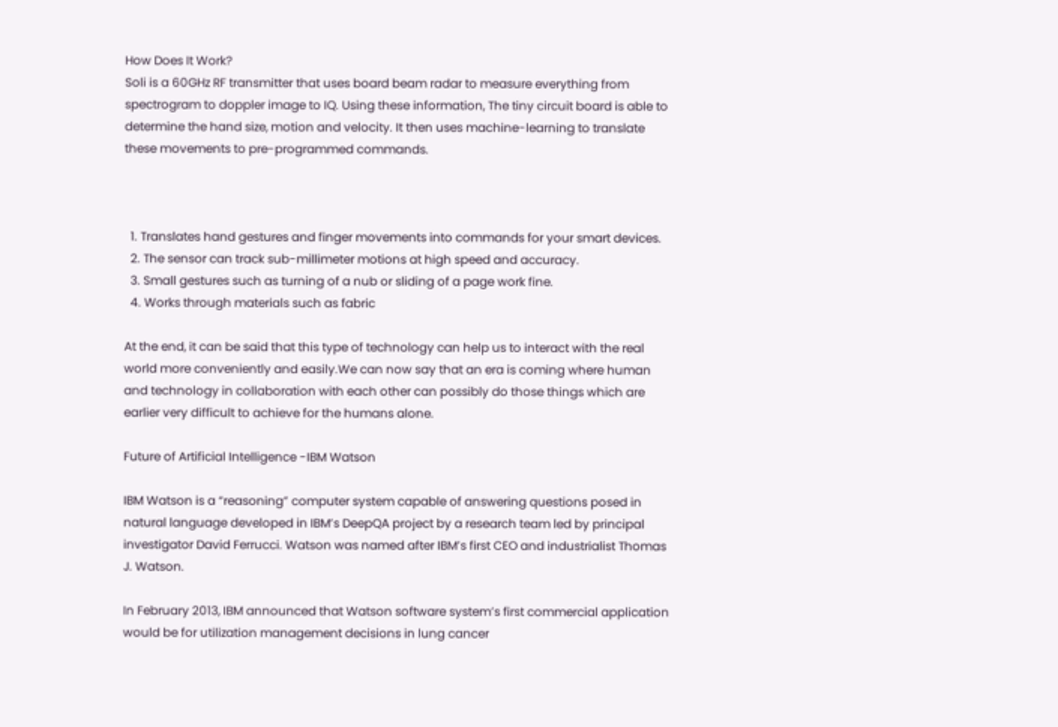How Does It Work?
Soli is a 60GHz RF transmitter that uses board beam radar to measure everything from spectrogram to doppler image to IQ. Using these information, The tiny circuit board is able to determine the hand size, motion and velocity. It then uses machine-learning to translate these movements to pre-programmed commands.



  1. Translates hand gestures and finger movements into commands for your smart devices.
  2. The sensor can track sub-millimeter motions at high speed and accuracy.
  3. Small gestures such as turning of a nub or sliding of a page work fine.
  4. Works through materials such as fabric

At the end, it can be said that this type of technology can help us to interact with the real world more conveniently and easily.We can now say that an era is coming where human and technology in collaboration with each other can possibly do those things which are earlier very difficult to achieve for the humans alone.

Future of Artificial Intelligence -IBM Watson

IBM Watson is a “reasoning” computer system capable of answering questions posed in natural language developed in IBM’s DeepQA project by a research team led by principal investigator David Ferrucci. Watson was named after IBM’s first CEO and industrialist Thomas J. Watson.

In February 2013, IBM announced that Watson software system’s first commercial application would be for utilization management decisions in lung cancer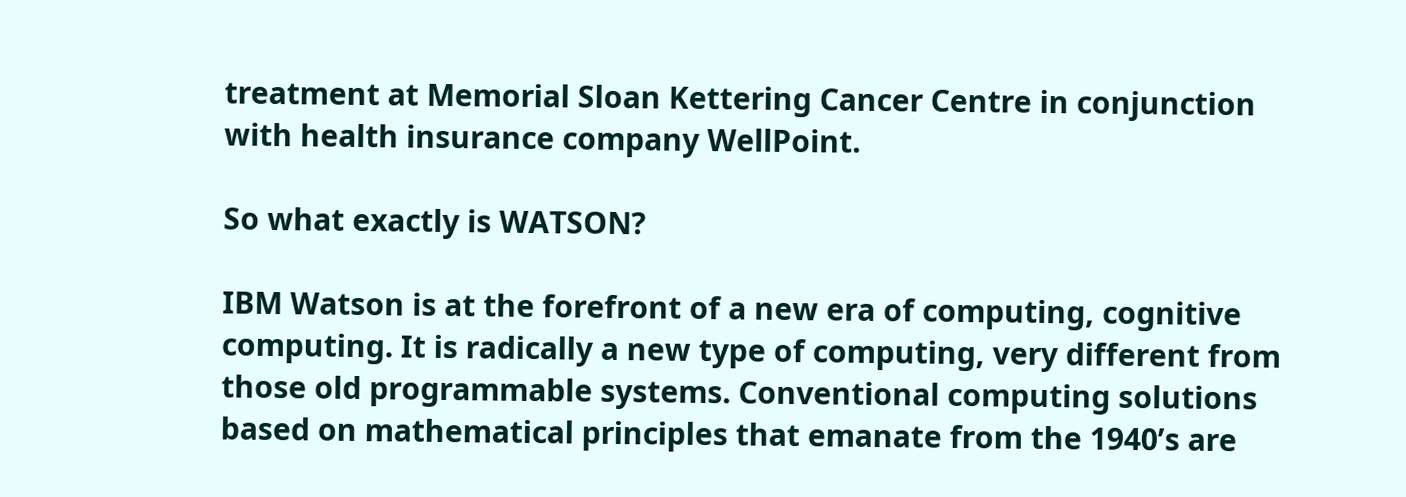treatment at Memorial Sloan Kettering Cancer Centre in conjunction with health insurance company WellPoint.

So what exactly is WATSON?

IBM Watson is at the forefront of a new era of computing, cognitive computing. It is radically a new type of computing, very different from those old programmable systems. Conventional computing solutions based on mathematical principles that emanate from the 1940’s are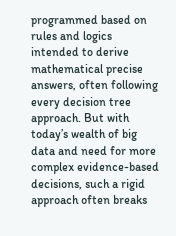programmed based on rules and logics intended to derive mathematical precise answers, often following every decision tree approach. But with today’s wealth of big data and need for more complex evidence-based decisions, such a rigid approach often breaks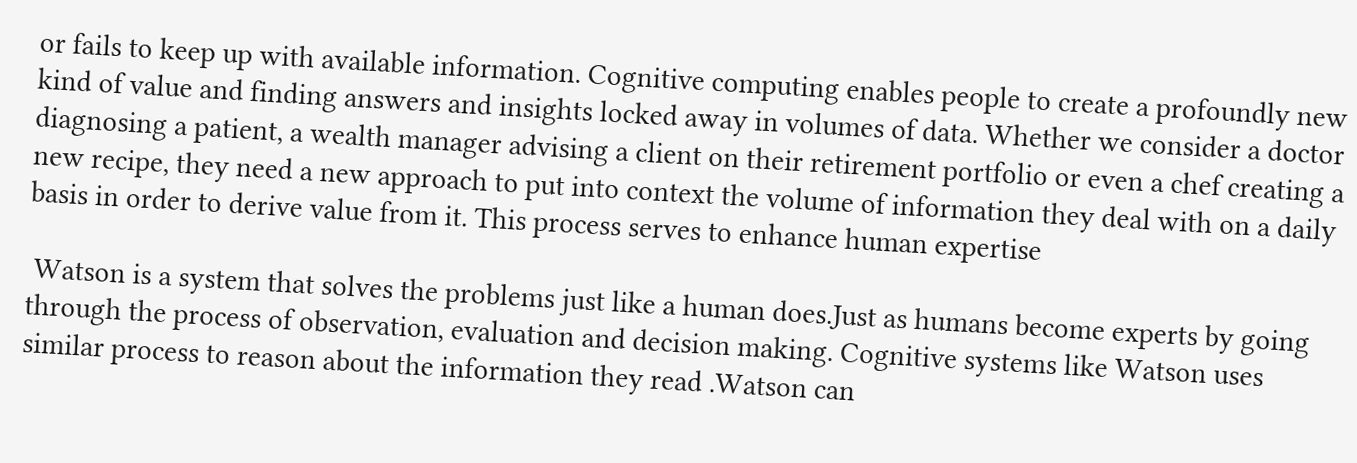or fails to keep up with available information. Cognitive computing enables people to create a profoundly new kind of value and finding answers and insights locked away in volumes of data. Whether we consider a doctor diagnosing a patient, a wealth manager advising a client on their retirement portfolio or even a chef creating a new recipe, they need a new approach to put into context the volume of information they deal with on a daily basis in order to derive value from it. This process serves to enhance human expertise

 Watson is a system that solves the problems just like a human does.Just as humans become experts by going through the process of observation, evaluation and decision making. Cognitive systems like Watson uses similar process to reason about the information they read .Watson can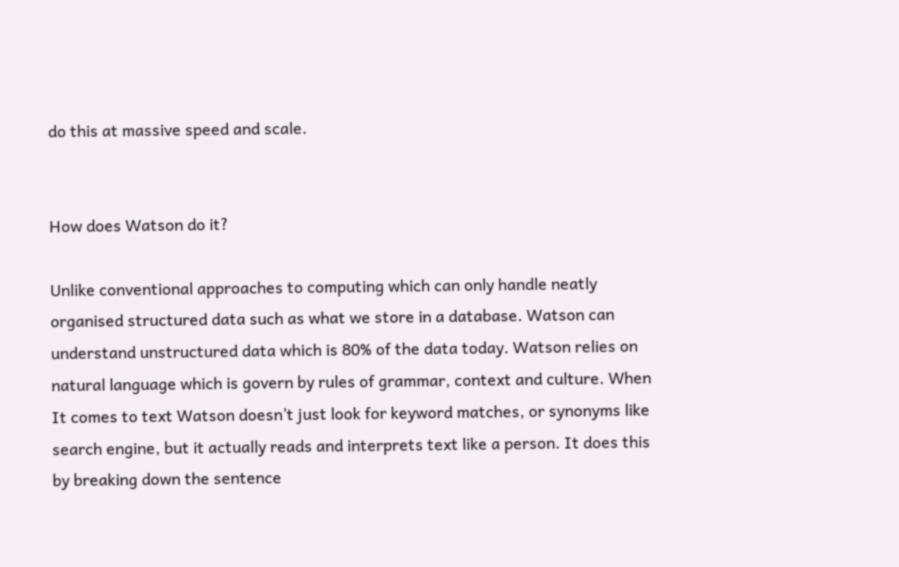do this at massive speed and scale.


How does Watson do it?

Unlike conventional approaches to computing which can only handle neatly organised structured data such as what we store in a database. Watson can understand unstructured data which is 80% of the data today. Watson relies on natural language which is govern by rules of grammar, context and culture. When It comes to text Watson doesn’t just look for keyword matches, or synonyms like search engine, but it actually reads and interprets text like a person. It does this by breaking down the sentence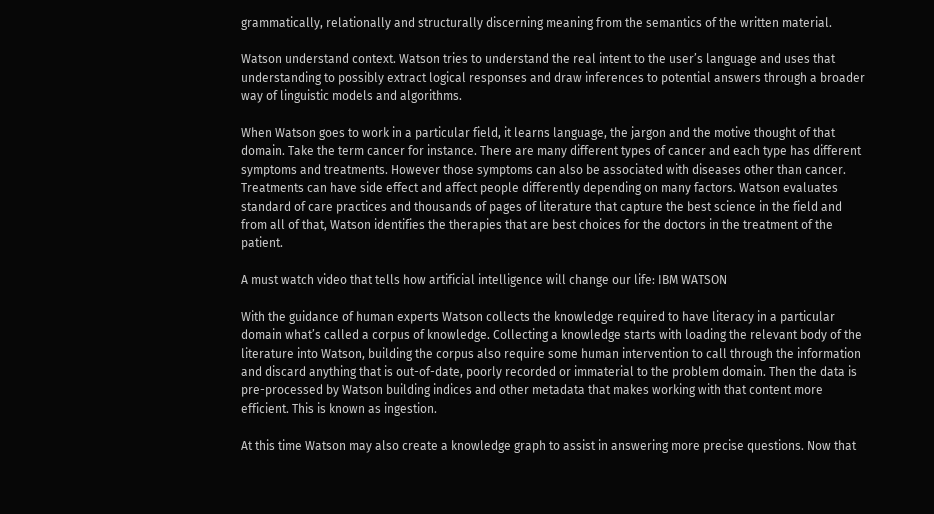grammatically, relationally and structurally discerning meaning from the semantics of the written material.

Watson understand context. Watson tries to understand the real intent to the user’s language and uses that understanding to possibly extract logical responses and draw inferences to potential answers through a broader way of linguistic models and algorithms.

When Watson goes to work in a particular field, it learns language, the jargon and the motive thought of that domain. Take the term cancer for instance. There are many different types of cancer and each type has different symptoms and treatments. However those symptoms can also be associated with diseases other than cancer. Treatments can have side effect and affect people differently depending on many factors. Watson evaluates standard of care practices and thousands of pages of literature that capture the best science in the field and from all of that, Watson identifies the therapies that are best choices for the doctors in the treatment of the patient.

A must watch video that tells how artificial intelligence will change our life: IBM WATSON

With the guidance of human experts Watson collects the knowledge required to have literacy in a particular domain what’s called a corpus of knowledge. Collecting a knowledge starts with loading the relevant body of the literature into Watson, building the corpus also require some human intervention to call through the information and discard anything that is out-of-date, poorly recorded or immaterial to the problem domain. Then the data is pre-processed by Watson building indices and other metadata that makes working with that content more efficient. This is known as ingestion.

At this time Watson may also create a knowledge graph to assist in answering more precise questions. Now that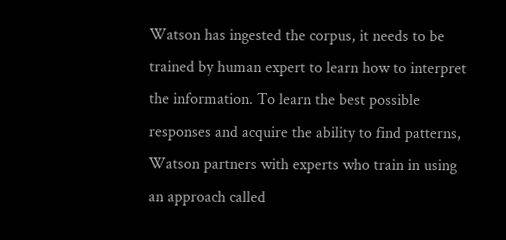Watson has ingested the corpus, it needs to be trained by human expert to learn how to interpret the information. To learn the best possible responses and acquire the ability to find patterns, Watson partners with experts who train in using an approach called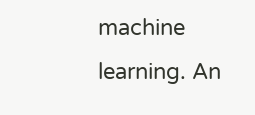machine learning. An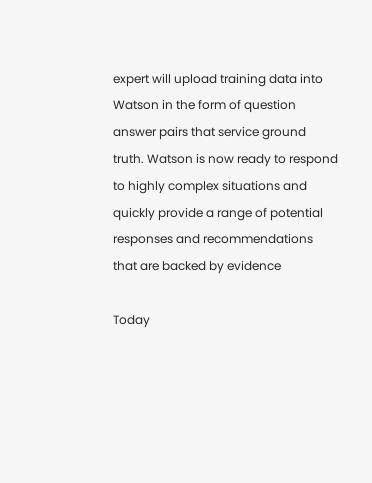expert will upload training data into Watson in the form of question answer pairs that service ground truth. Watson is now ready to respond to highly complex situations and quickly provide a range of potential responses and recommendations that are backed by evidence

Today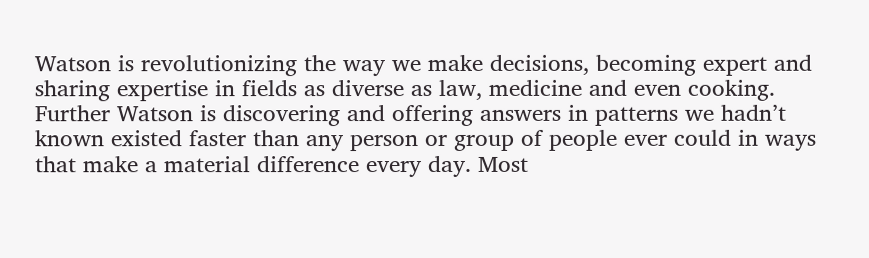Watson is revolutionizing the way we make decisions, becoming expert and sharing expertise in fields as diverse as law, medicine and even cooking. Further Watson is discovering and offering answers in patterns we hadn’t known existed faster than any person or group of people ever could in ways that make a material difference every day. Most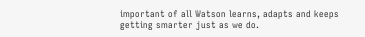important of all Watson learns, adapts and keeps getting smarter just as we do.